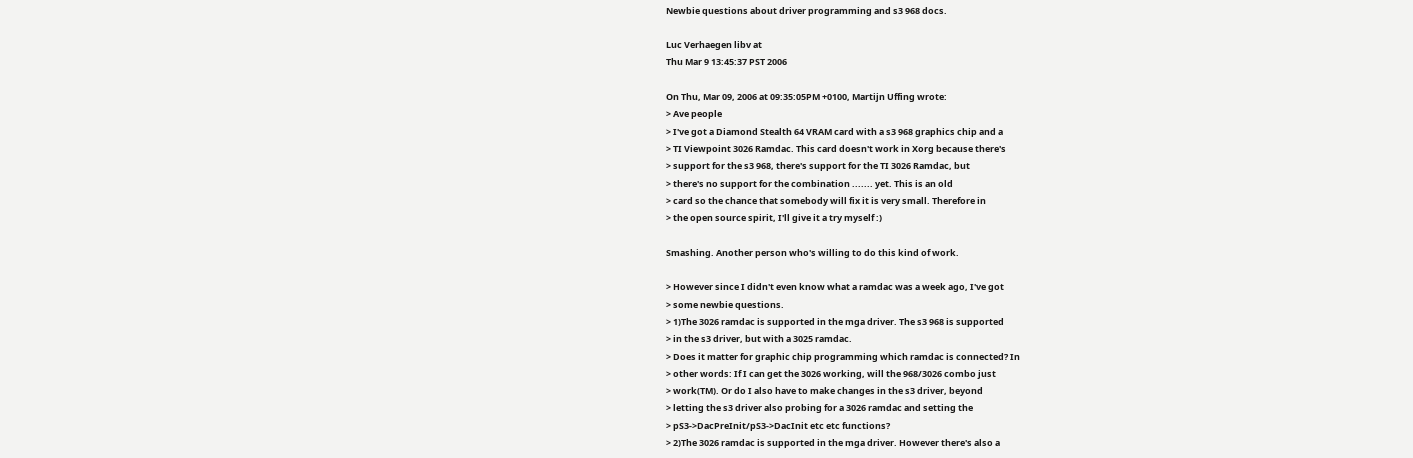Newbie questions about driver programming and s3 968 docs.

Luc Verhaegen libv at
Thu Mar 9 13:45:37 PST 2006

On Thu, Mar 09, 2006 at 09:35:05PM +0100, Martijn Uffing wrote:
> Ave people
> I've got a Diamond Stealth 64 VRAM card with a s3 968 graphics chip and a
> TI Viewpoint 3026 Ramdac. This card doesn't work in Xorg because there's
> support for the s3 968, there's support for the TI 3026 Ramdac, but
> there's no support for the combination ....... yet. This is an old
> card so the chance that somebody will fix it is very small. Therefore in
> the open source spirit, I'll give it a try myself :)

Smashing. Another person who's willing to do this kind of work.

> However since I didn't even know what a ramdac was a week ago, I've got
> some newbie questions.
> 1)The 3026 ramdac is supported in the mga driver. The s3 968 is supported
> in the s3 driver, but with a 3025 ramdac.
> Does it matter for graphic chip programming which ramdac is connected? In
> other words: If I can get the 3026 working, will the 968/3026 combo just
> work(TM). Or do I also have to make changes in the s3 driver, beyond
> letting the s3 driver also probing for a 3026 ramdac and setting the
> pS3->DacPreInit/pS3->DacInit etc etc functions?
> 2)The 3026 ramdac is supported in the mga driver. However there's also a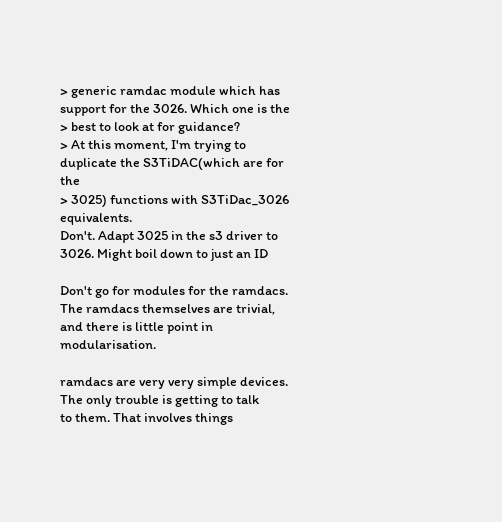> generic ramdac module which has support for the 3026. Which one is the
> best to look at for guidance?
> At this moment, I'm trying to duplicate the S3TiDAC(which are for the
> 3025) functions with S3TiDac_3026 equivalents.
Don't. Adapt 3025 in the s3 driver to 3026. Might boil down to just an ID

Don't go for modules for the ramdacs. The ramdacs themselves are trivial,
and there is little point in modularisation.

ramdacs are very very simple devices. The only trouble is getting to talk
to them. That involves things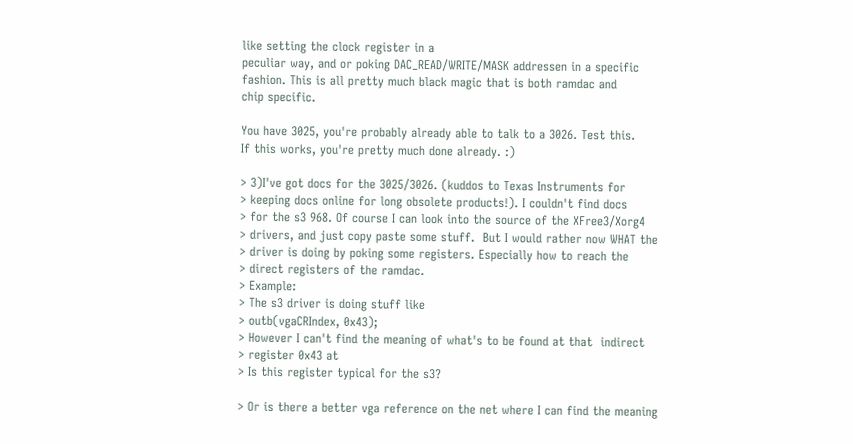like setting the clock register in a
peculiar way, and or poking DAC_READ/WRITE/MASK addressen in a specific
fashion. This is all pretty much black magic that is both ramdac and
chip specific.

You have 3025, you're probably already able to talk to a 3026. Test this.
If this works, you're pretty much done already. :)

> 3)I've got docs for the 3025/3026. (kuddos to Texas Instruments for
> keeping docs online for long obsolete products!). I couldn't find docs
> for the s3 968. Of course I can look into the source of the XFree3/Xorg4
> drivers, and just copy paste some stuff.  But I would rather now WHAT the
> driver is doing by poking some registers. Especially how to reach the
> direct registers of the ramdac.
> Example:
> The s3 driver is doing stuff like
> outb(vgaCRIndex, 0x43);
> However I can't find the meaning of what's to be found at that  indirect
> register 0x43 at
> Is this register typical for the s3?

> Or is there a better vga reference on the net where I can find the meaning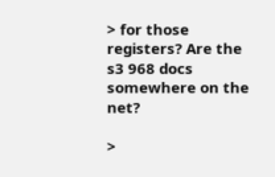> for those registers? Are the s3 968 docs somewhere on the net?

>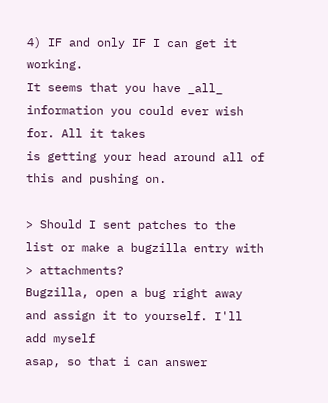4) IF and only IF I can get it working.
It seems that you have _all_ information you could ever wish for. All it takes
is getting your head around all of this and pushing on.

> Should I sent patches to the list or make a bugzilla entry with
> attachments?
Bugzilla, open a bug right away and assign it to yourself. I'll add myself
asap, so that i can answer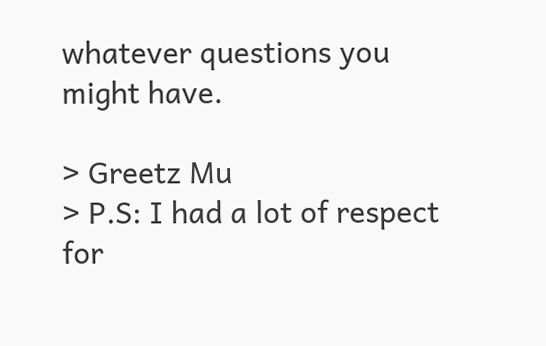whatever questions you might have.

> Greetz Mu
> P.S: I had a lot of respect for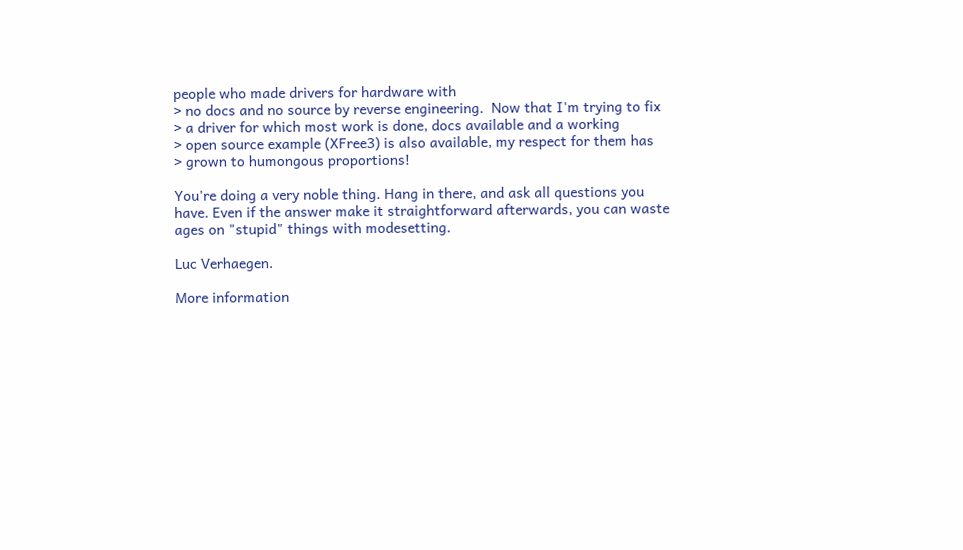people who made drivers for hardware with
> no docs and no source by reverse engineering.  Now that I'm trying to fix
> a driver for which most work is done, docs available and a working
> open source example (XFree3) is also available, my respect for them has
> grown to humongous proportions!

You're doing a very noble thing. Hang in there, and ask all questions you
have. Even if the answer make it straightforward afterwards, you can waste
ages on "stupid" things with modesetting.

Luc Verhaegen.

More information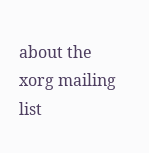about the xorg mailing list